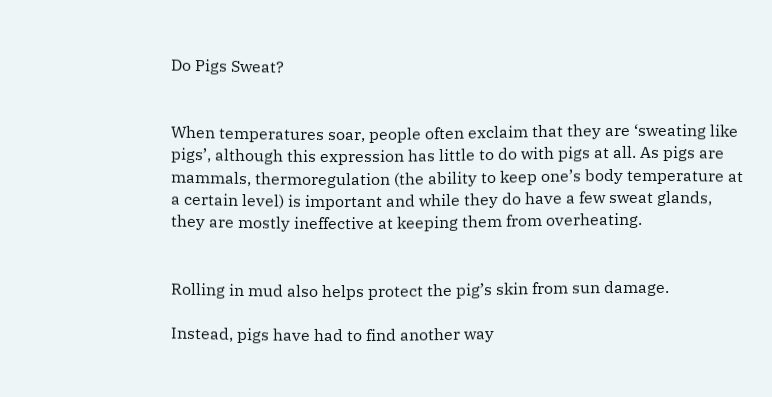Do Pigs Sweat?


When temperatures soar, people often exclaim that they are ‘sweating like pigs’, although this expression has little to do with pigs at all. As pigs are mammals, thermoregulation (the ability to keep one’s body temperature at a certain level) is important and while they do have a few sweat glands, they are mostly ineffective at keeping them from overheating.


Rolling in mud also helps protect the pig’s skin from sun damage.

Instead, pigs have had to find another way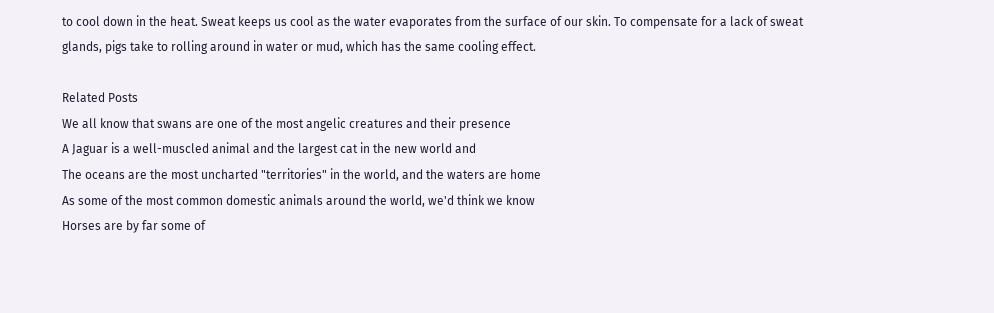to cool down in the heat. Sweat keeps us cool as the water evaporates from the surface of our skin. To compensate for a lack of sweat glands, pigs take to rolling around in water or mud, which has the same cooling effect.

Related Posts
We all know that swans are one of the most angelic creatures and their presence
A Jaguar is a well-muscled animal and the largest cat in the new world and
The oceans are the most uncharted "territories" in the world, and the waters are home
As some of the most common domestic animals around the world, we'd think we know
Horses are by far some of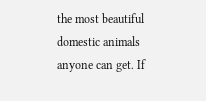the most beautiful domestic animals anyone can get. If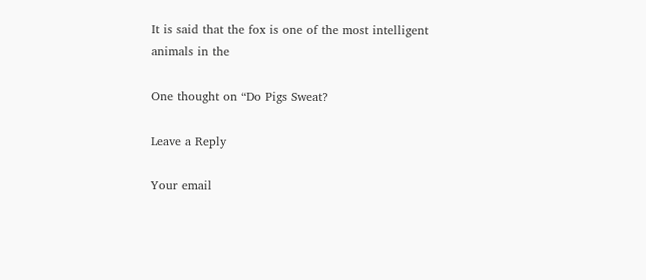It is said that the fox is one of the most intelligent animals in the

One thought on “Do Pigs Sweat?

Leave a Reply

Your email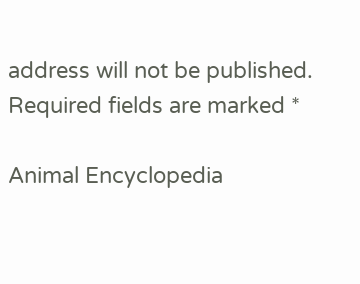address will not be published. Required fields are marked *

Animal Encyclopedia